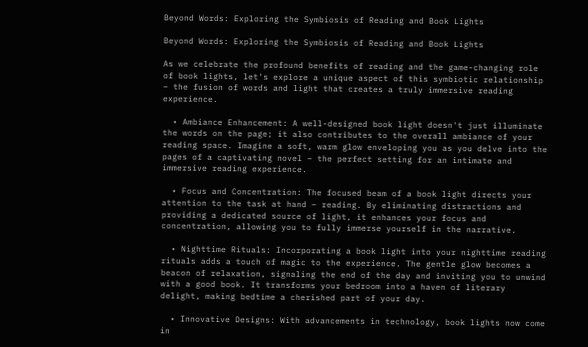Beyond Words: Exploring the Symbiosis of Reading and Book Lights

Beyond Words: Exploring the Symbiosis of Reading and Book Lights

As we celebrate the profound benefits of reading and the game-changing role of book lights, let's explore a unique aspect of this symbiotic relationship – the fusion of words and light that creates a truly immersive reading experience.

  • Ambiance Enhancement: A well-designed book light doesn't just illuminate the words on the page; it also contributes to the overall ambiance of your reading space. Imagine a soft, warm glow enveloping you as you delve into the pages of a captivating novel – the perfect setting for an intimate and immersive reading experience.

  • Focus and Concentration: The focused beam of a book light directs your attention to the task at hand – reading. By eliminating distractions and providing a dedicated source of light, it enhances your focus and concentration, allowing you to fully immerse yourself in the narrative.

  • Nighttime Rituals: Incorporating a book light into your nighttime reading rituals adds a touch of magic to the experience. The gentle glow becomes a beacon of relaxation, signaling the end of the day and inviting you to unwind with a good book. It transforms your bedroom into a haven of literary delight, making bedtime a cherished part of your day.

  • Innovative Designs: With advancements in technology, book lights now come in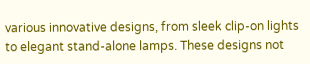various innovative designs, from sleek clip-on lights to elegant stand-alone lamps. These designs not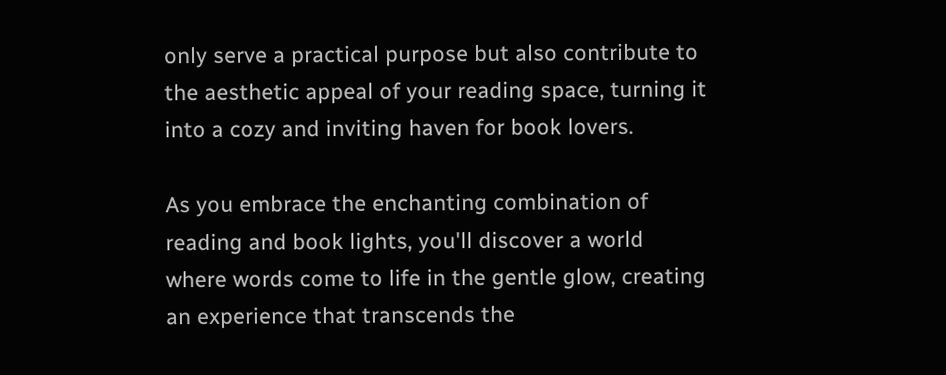only serve a practical purpose but also contribute to the aesthetic appeal of your reading space, turning it into a cozy and inviting haven for book lovers.

As you embrace the enchanting combination of reading and book lights, you'll discover a world where words come to life in the gentle glow, creating an experience that transcends the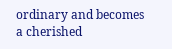ordinary and becomes a cherished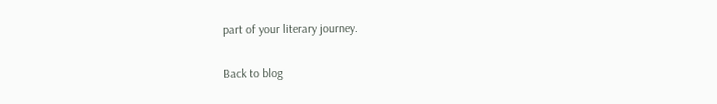part of your literary journey.

Back to blog